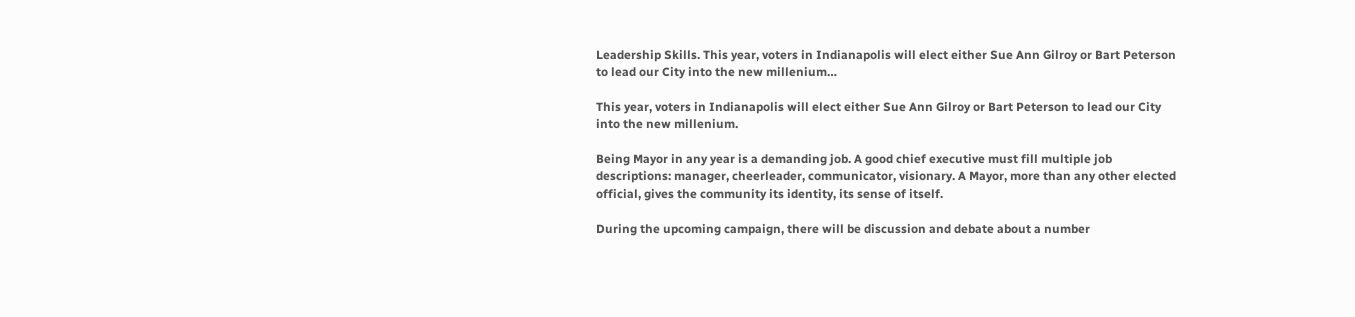Leadership Skills. This year, voters in Indianapolis will elect either Sue Ann Gilroy or Bart Peterson to lead our City into the new millenium…

This year, voters in Indianapolis will elect either Sue Ann Gilroy or Bart Peterson to lead our City into the new millenium.

Being Mayor in any year is a demanding job. A good chief executive must fill multiple job descriptions: manager, cheerleader, communicator, visionary. A Mayor, more than any other elected official, gives the community its identity, its sense of itself.

During the upcoming campaign, there will be discussion and debate about a number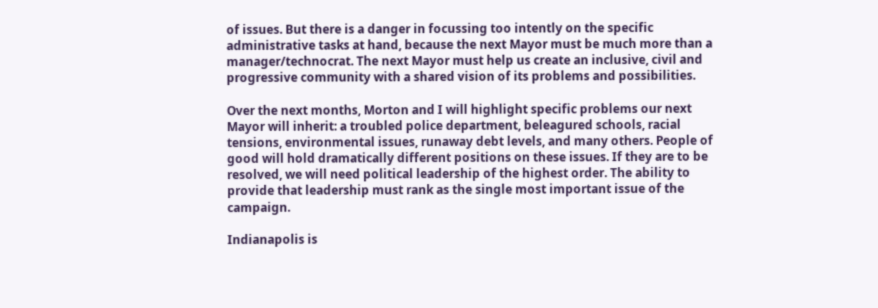of issues. But there is a danger in focussing too intently on the specific administrative tasks at hand, because the next Mayor must be much more than a manager/technocrat. The next Mayor must help us create an inclusive, civil and progressive community with a shared vision of its problems and possibilities.

Over the next months, Morton and I will highlight specific problems our next Mayor will inherit: a troubled police department, beleagured schools, racial tensions, environmental issues, runaway debt levels, and many others. People of good will hold dramatically different positions on these issues. If they are to be resolved, we will need political leadership of the highest order. The ability to provide that leadership must rank as the single most important issue of the campaign.

Indianapolis is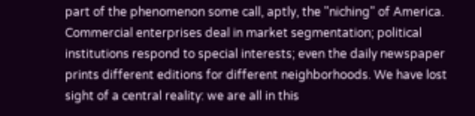part of the phenomenon some call, aptly, the "niching" of America. Commercial enterprises deal in market segmentation; political institutions respond to special interests; even the daily newspaper prints different editions for different neighborhoods. We have lost sight of a central reality: we are all in this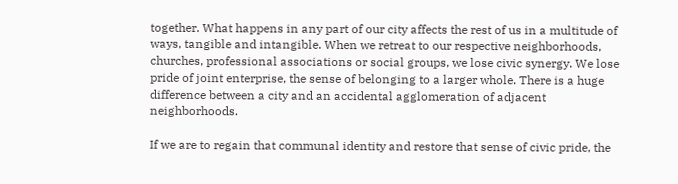together. What happens in any part of our city affects the rest of us in a multitude of ways, tangible and intangible. When we retreat to our respective neighborhoods, churches, professional associations or social groups, we lose civic synergy. We lose pride of joint enterprise, the sense of belonging to a larger whole. There is a huge difference between a city and an accidental agglomeration of adjacent neighborhoods.

If we are to regain that communal identity and restore that sense of civic pride, the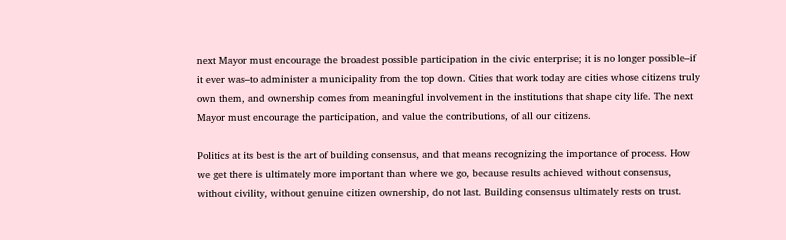next Mayor must encourage the broadest possible participation in the civic enterprise; it is no longer possible–if it ever was–to administer a municipality from the top down. Cities that work today are cities whose citizens truly own them, and ownership comes from meaningful involvement in the institutions that shape city life. The next Mayor must encourage the participation, and value the contributions, of all our citizens.

Politics at its best is the art of building consensus, and that means recognizing the importance of process. How we get there is ultimately more important than where we go, because results achieved without consensus, without civility, without genuine citizen ownership, do not last. Building consensus ultimately rests on trust.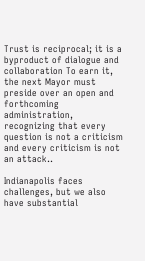Trust is reciprocal; it is a byproduct of dialogue and collaboration To earn it, the next Mayor must preside over an open and forthcoming administration, recognizing that every question is not a criticism and every criticism is not an attack..

Indianapolis faces challenges, but we also have substantial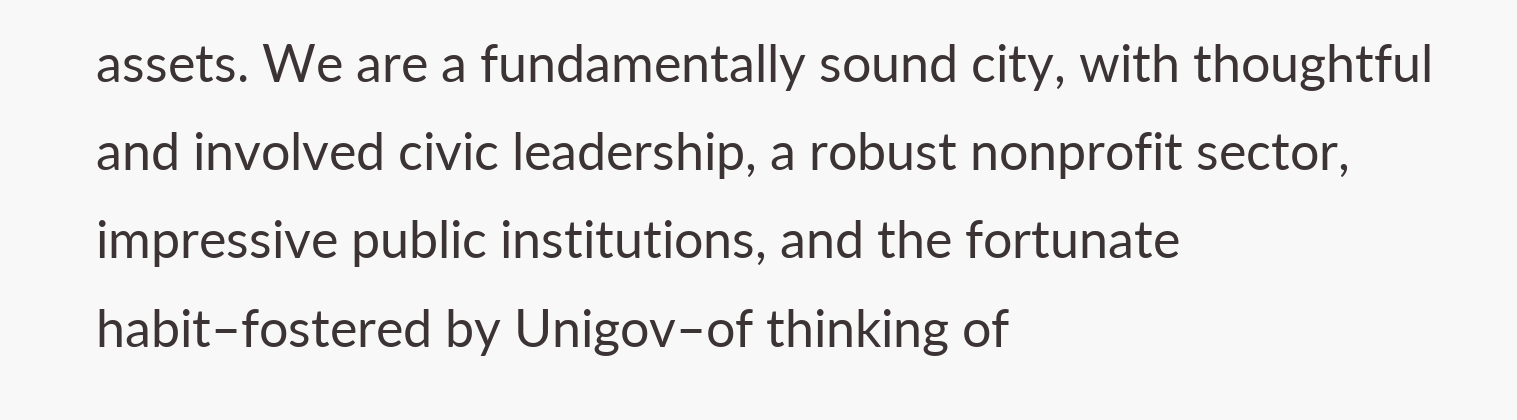assets. We are a fundamentally sound city, with thoughtful and involved civic leadership, a robust nonprofit sector, impressive public institutions, and the fortunate habit–fostered by Unigov–of thinking of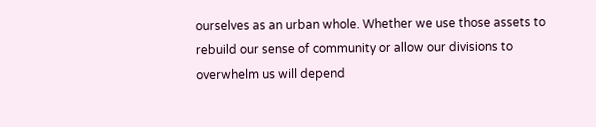ourselves as an urban whole. Whether we use those assets to rebuild our sense of community or allow our divisions to overwhelm us will depend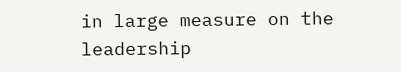in large measure on the leadership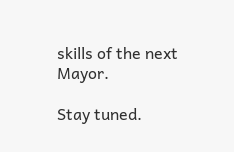skills of the next Mayor.

Stay tuned.